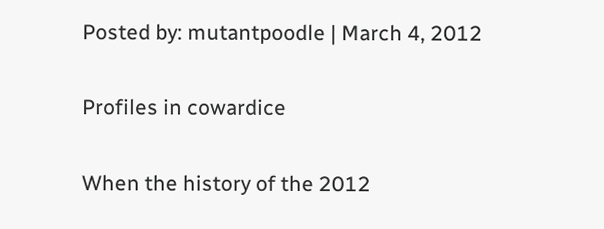Posted by: mutantpoodle | March 4, 2012

Profiles in cowardice

When the history of the 2012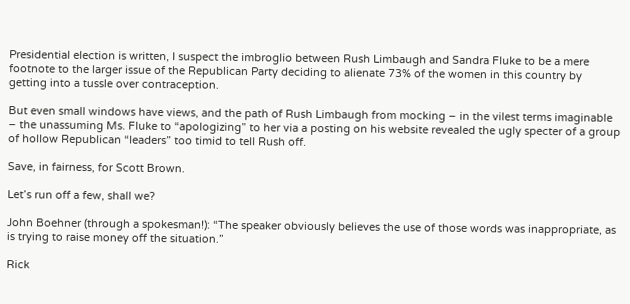Presidential election is written, I suspect the imbroglio between Rush Limbaugh and Sandra Fluke to be a mere footnote to the larger issue of the Republican Party deciding to alienate 73% of the women in this country by getting into a tussle over contraception.

But even small windows have views, and the path of Rush Limbaugh from mocking – in the vilest terms imaginable – the unassuming Ms. Fluke to “apologizing” to her via a posting on his website revealed the ugly specter of a group of hollow Republican “leaders” too timid to tell Rush off.

Save, in fairness, for Scott Brown.

Let’s run off a few, shall we?

John Boehner (through a spokesman!): “The speaker obviously believes the use of those words was inappropriate, as is trying to raise money off the situation.”

Rick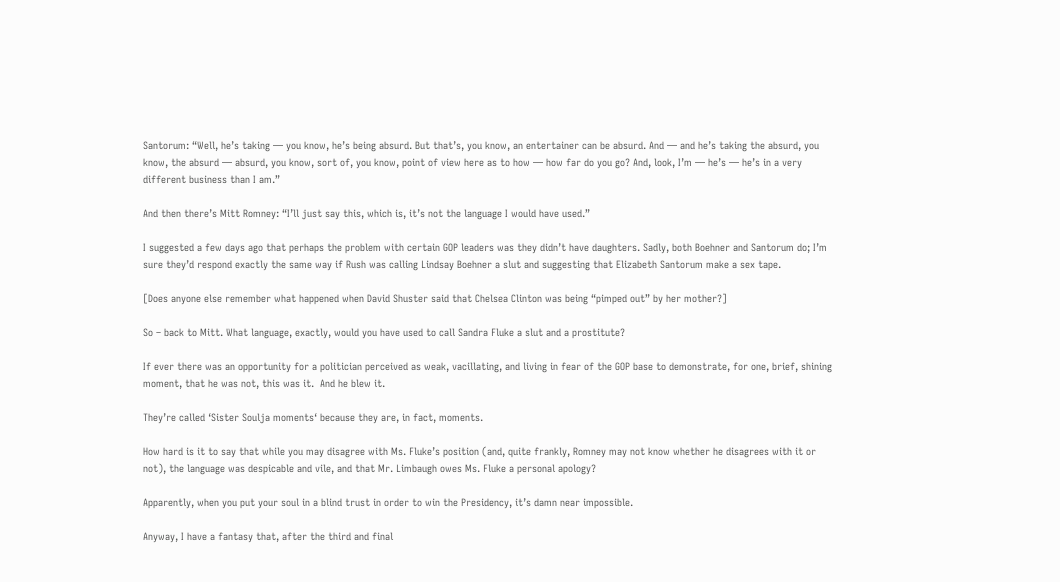Santorum: “Well, he’s taking — you know, he’s being absurd. But that’s, you know, an entertainer can be absurd. And — and he’s taking the absurd, you know, the absurd — absurd, you know, sort of, you know, point of view here as to how — how far do you go? And, look, I’m — he’s — he’s in a very different business than I am.”

And then there’s Mitt Romney: “I’ll just say this, which is, it’s not the language I would have used.”

I suggested a few days ago that perhaps the problem with certain GOP leaders was they didn’t have daughters. Sadly, both Boehner and Santorum do; I’m sure they’d respond exactly the same way if Rush was calling Lindsay Boehner a slut and suggesting that Elizabeth Santorum make a sex tape.

[Does anyone else remember what happened when David Shuster said that Chelsea Clinton was being “pimped out” by her mother?]

So – back to Mitt. What language, exactly, would you have used to call Sandra Fluke a slut and a prostitute?

If ever there was an opportunity for a politician perceived as weak, vacillating, and living in fear of the GOP base to demonstrate, for one, brief, shining moment, that he was not, this was it.  And he blew it.

They’re called ‘Sister Soulja moments‘ because they are, in fact, moments.

How hard is it to say that while you may disagree with Ms. Fluke’s position (and, quite frankly, Romney may not know whether he disagrees with it or not), the language was despicable and vile, and that Mr. Limbaugh owes Ms. Fluke a personal apology?

Apparently, when you put your soul in a blind trust in order to win the Presidency, it’s damn near impossible.

Anyway, I have a fantasy that, after the third and final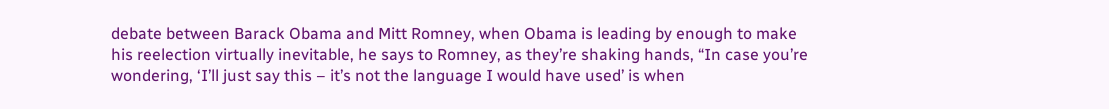debate between Barack Obama and Mitt Romney, when Obama is leading by enough to make his reelection virtually inevitable, he says to Romney, as they’re shaking hands, “In case you’re wondering, ‘I’ll just say this – it’s not the language I would have used’ is when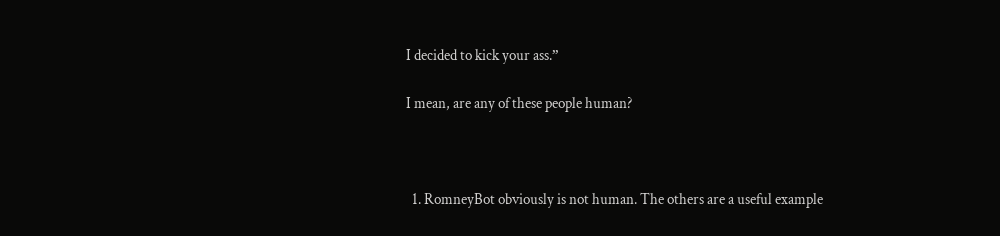I decided to kick your ass.”

I mean, are any of these people human?



  1. RomneyBot obviously is not human. The others are a useful example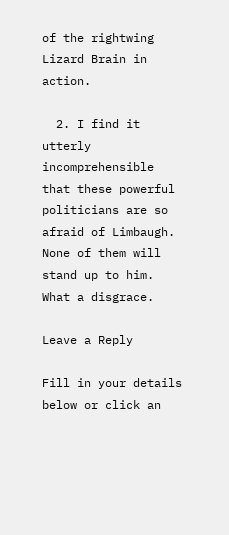of the rightwing Lizard Brain in action.

  2. I find it utterly incomprehensible that these powerful politicians are so afraid of Limbaugh. None of them will stand up to him. What a disgrace.

Leave a Reply

Fill in your details below or click an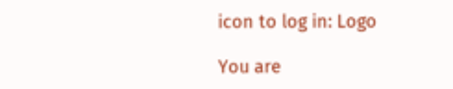icon to log in: Logo

You are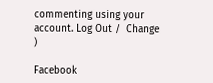commenting using your account. Log Out /  Change )

Facebook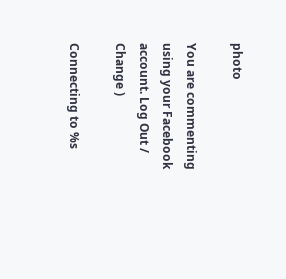photo

You are commenting using your Facebook account. Log Out /  Change )

Connecting to %s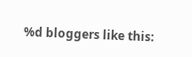%d bloggers like this: